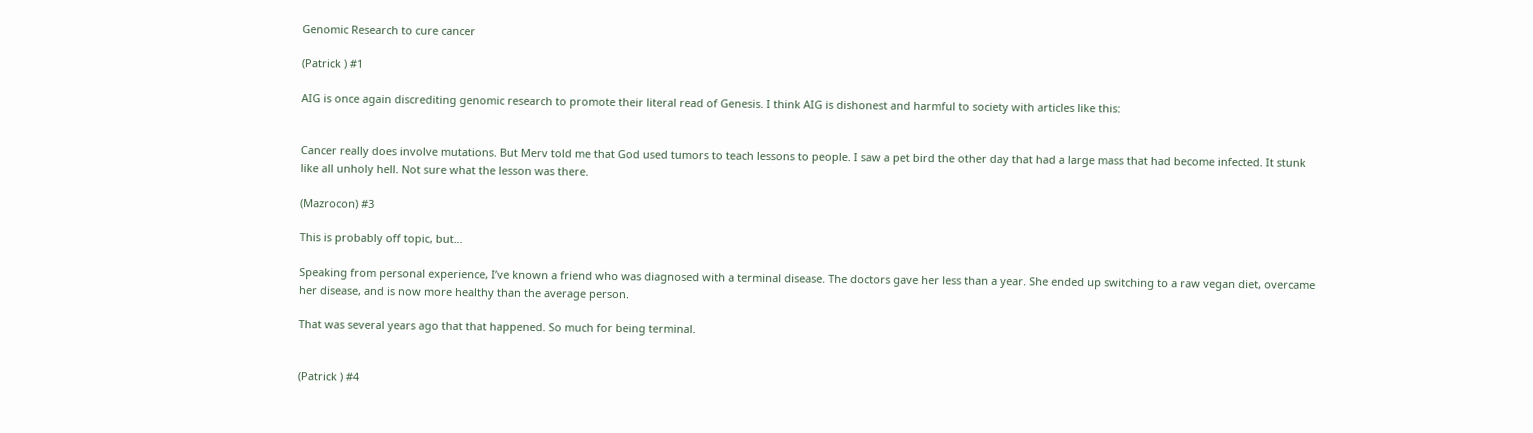Genomic Research to cure cancer

(Patrick ) #1

AIG is once again discrediting genomic research to promote their literal read of Genesis. I think AIG is dishonest and harmful to society with articles like this:


Cancer really does involve mutations. But Merv told me that God used tumors to teach lessons to people. I saw a pet bird the other day that had a large mass that had become infected. It stunk like all unholy hell. Not sure what the lesson was there.

(Mazrocon) #3

This is probably off topic, but…

Speaking from personal experience, I’ve known a friend who was diagnosed with a terminal disease. The doctors gave her less than a year. She ended up switching to a raw vegan diet, overcame her disease, and is now more healthy than the average person.

That was several years ago that that happened. So much for being terminal.


(Patrick ) #4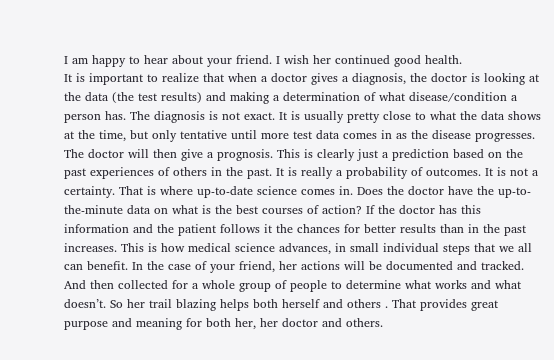I am happy to hear about your friend. I wish her continued good health.
It is important to realize that when a doctor gives a diagnosis, the doctor is looking at the data (the test results) and making a determination of what disease/condition a person has. The diagnosis is not exact. It is usually pretty close to what the data shows at the time, but only tentative until more test data comes in as the disease progresses. The doctor will then give a prognosis. This is clearly just a prediction based on the past experiences of others in the past. It is really a probability of outcomes. It is not a certainty. That is where up-to-date science comes in. Does the doctor have the up-to-the-minute data on what is the best courses of action? If the doctor has this information and the patient follows it the chances for better results than in the past increases. This is how medical science advances, in small individual steps that we all can benefit. In the case of your friend, her actions will be documented and tracked. And then collected for a whole group of people to determine what works and what doesn’t. So her trail blazing helps both herself and others . That provides great purpose and meaning for both her, her doctor and others.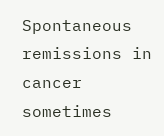Spontaneous remissions in cancer sometimes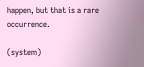happen, but that is a rare occurrence.

(system)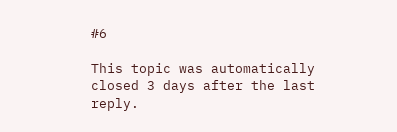#6

This topic was automatically closed 3 days after the last reply.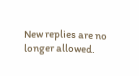New replies are no longer allowed.